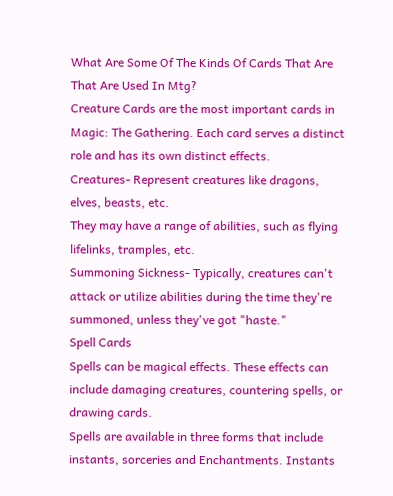What Are Some Of The Kinds Of Cards That Are That Are Used In Mtg?
Creature Cards are the most important cards in Magic: The Gathering. Each card serves a distinct role and has its own distinct effects.
Creatures- Represent creatures like dragons, elves, beasts, etc.
They may have a range of abilities, such as flying lifelinks, tramples, etc.
Summoning Sickness- Typically, creatures can't attack or utilize abilities during the time they're summoned, unless they've got "haste."
Spell Cards
Spells can be magical effects. These effects can include damaging creatures, countering spells, or drawing cards.
Spells are available in three forms that include instants, sorceries and Enchantments. Instants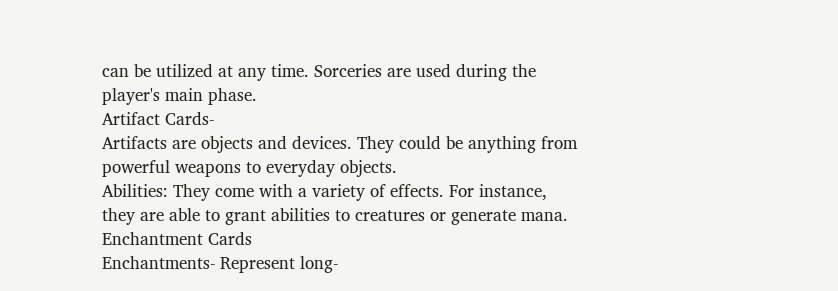can be utilized at any time. Sorceries are used during the player's main phase.
Artifact Cards-
Artifacts are objects and devices. They could be anything from powerful weapons to everyday objects.
Abilities: They come with a variety of effects. For instance, they are able to grant abilities to creatures or generate mana.
Enchantment Cards
Enchantments- Represent long-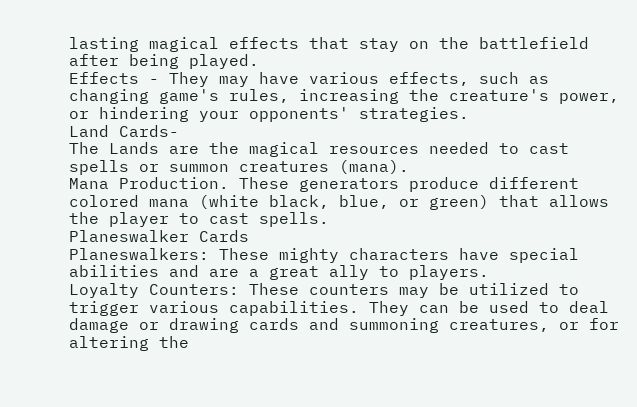lasting magical effects that stay on the battlefield after being played.
Effects - They may have various effects, such as changing game's rules, increasing the creature's power, or hindering your opponents' strategies.
Land Cards-
The Lands are the magical resources needed to cast spells or summon creatures (mana).
Mana Production. These generators produce different colored mana (white black, blue, or green) that allows the player to cast spells.
Planeswalker Cards
Planeswalkers: These mighty characters have special abilities and are a great ally to players.
Loyalty Counters: These counters may be utilized to trigger various capabilities. They can be used to deal damage or drawing cards and summoning creatures, or for altering the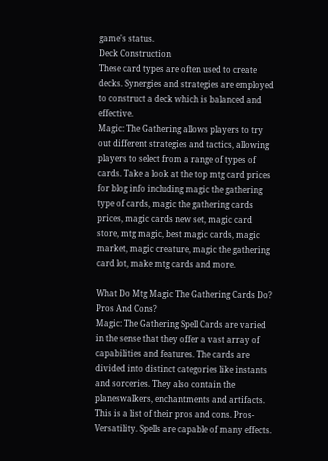game's status.
Deck Construction
These card types are often used to create decks. Synergies and strategies are employed to construct a deck which is balanced and effective.
Magic: The Gathering allows players to try out different strategies and tactics, allowing players to select from a range of types of cards. Take a look at the top mtg card prices for blog info including magic the gathering type of cards, magic the gathering cards prices, magic cards new set, magic card store, mtg magic, best magic cards, magic market, magic creature, magic the gathering card lot, make mtg cards and more.

What Do Mtg Magic The Gathering Cards Do? Pros And Cons?
Magic: The Gathering Spell Cards are varied in the sense that they offer a vast array of capabilities and features. The cards are divided into distinct categories like instants and sorceries. They also contain the planeswalkers, enchantments and artifacts. This is a list of their pros and cons. Pros-
Versatility. Spells are capable of many effects.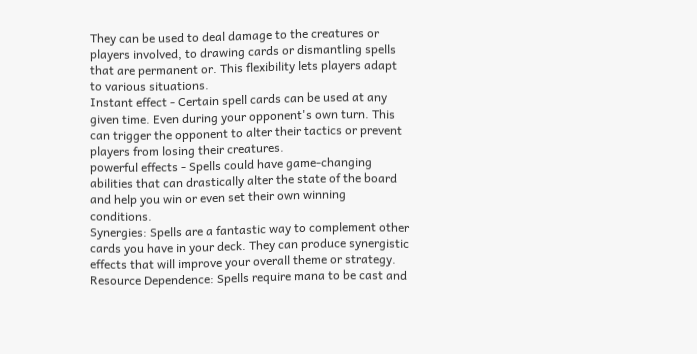They can be used to deal damage to the creatures or players involved, to drawing cards or dismantling spells that are permanent or. This flexibility lets players adapt to various situations.
Instant effect - Certain spell cards can be used at any given time. Even during your opponent's own turn. This can trigger the opponent to alter their tactics or prevent players from losing their creatures.
powerful effects - Spells could have game-changing abilities that can drastically alter the state of the board and help you win or even set their own winning conditions.
Synergies: Spells are a fantastic way to complement other cards you have in your deck. They can produce synergistic effects that will improve your overall theme or strategy.
Resource Dependence: Spells require mana to be cast and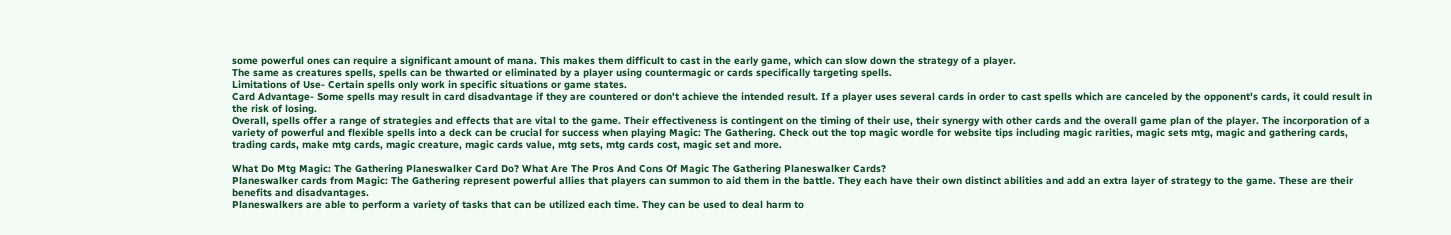some powerful ones can require a significant amount of mana. This makes them difficult to cast in the early game, which can slow down the strategy of a player.
The same as creatures spells, spells can be thwarted or eliminated by a player using countermagic or cards specifically targeting spells.
Limitations of Use- Certain spells only work in specific situations or game states.
Card Advantage- Some spells may result in card disadvantage if they are countered or don't achieve the intended result. If a player uses several cards in order to cast spells which are canceled by the opponent's cards, it could result in the risk of losing.
Overall, spells offer a range of strategies and effects that are vital to the game. Their effectiveness is contingent on the timing of their use, their synergy with other cards and the overall game plan of the player. The incorporation of a variety of powerful and flexible spells into a deck can be crucial for success when playing Magic: The Gathering. Check out the top magic wordle for website tips including magic rarities, magic sets mtg, magic and gathering cards, trading cards, make mtg cards, magic creature, magic cards value, mtg sets, mtg cards cost, magic set and more.

What Do Mtg Magic: The Gathering Planeswalker Card Do? What Are The Pros And Cons Of Magic The Gathering Planeswalker Cards?
Planeswalker cards from Magic: The Gathering represent powerful allies that players can summon to aid them in the battle. They each have their own distinct abilities and add an extra layer of strategy to the game. These are their benefits and disadvantages.
Planeswalkers are able to perform a variety of tasks that can be utilized each time. They can be used to deal harm to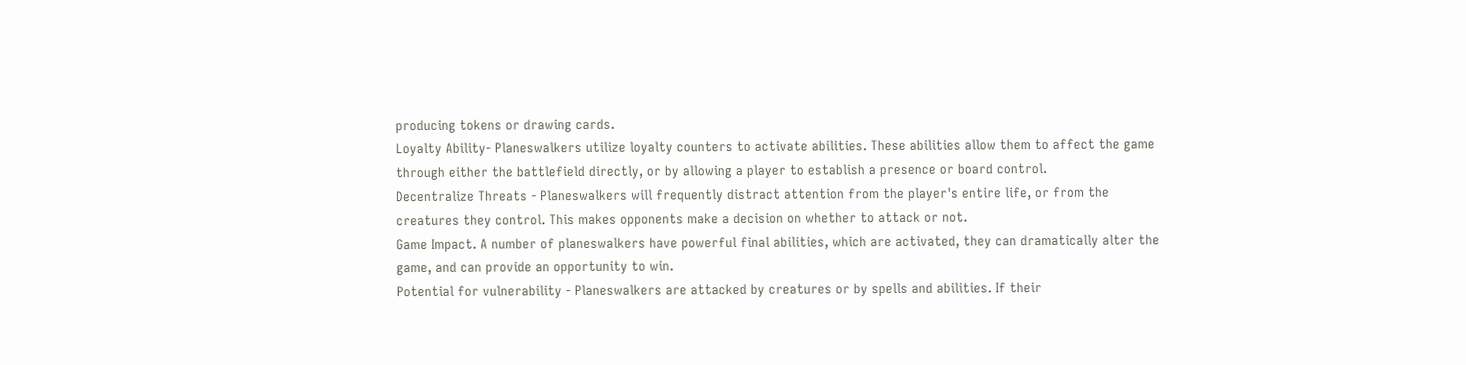producing tokens or drawing cards.
Loyalty Ability- Planeswalkers utilize loyalty counters to activate abilities. These abilities allow them to affect the game through either the battlefield directly, or by allowing a player to establish a presence or board control.
Decentralize Threats - Planeswalkers will frequently distract attention from the player's entire life, or from the creatures they control. This makes opponents make a decision on whether to attack or not.
Game Impact. A number of planeswalkers have powerful final abilities, which are activated, they can dramatically alter the game, and can provide an opportunity to win.
Potential for vulnerability - Planeswalkers are attacked by creatures or by spells and abilities. If their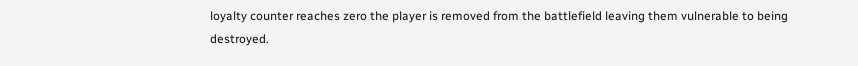loyalty counter reaches zero the player is removed from the battlefield leaving them vulnerable to being destroyed.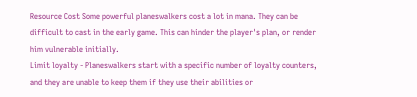Resource Cost Some powerful planeswalkers cost a lot in mana. They can be difficult to cast in the early game. This can hinder the player's plan, or render him vulnerable initially.
Limit loyalty - Planeswalkers start with a specific number of loyalty counters, and they are unable to keep them if they use their abilities or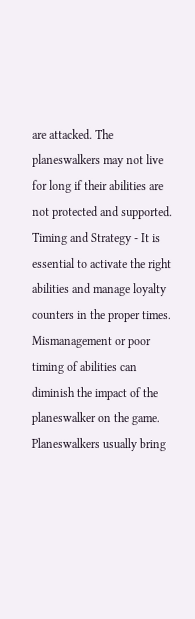are attacked. The planeswalkers may not live for long if their abilities are not protected and supported.
Timing and Strategy - It is essential to activate the right abilities and manage loyalty counters in the proper times. Mismanagement or poor timing of abilities can diminish the impact of the planeswalker on the game.
Planeswalkers usually bring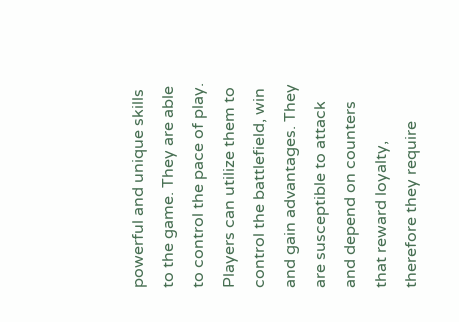powerful and unique skills to the game. They are able to control the pace of play. Players can utilize them to control the battlefield, win and gain advantages. They are susceptible to attack and depend on counters that reward loyalty, therefore they require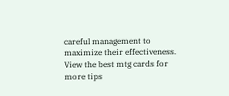careful management to maximize their effectiveness. View the best mtg cards for more tips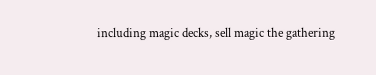including magic decks, sell magic the gathering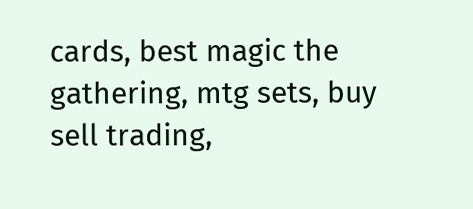cards, best magic the gathering, mtg sets, buy sell trading,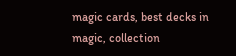magic cards, best decks in magic, collection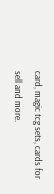card, magic tcg sets, cards for sell and more.